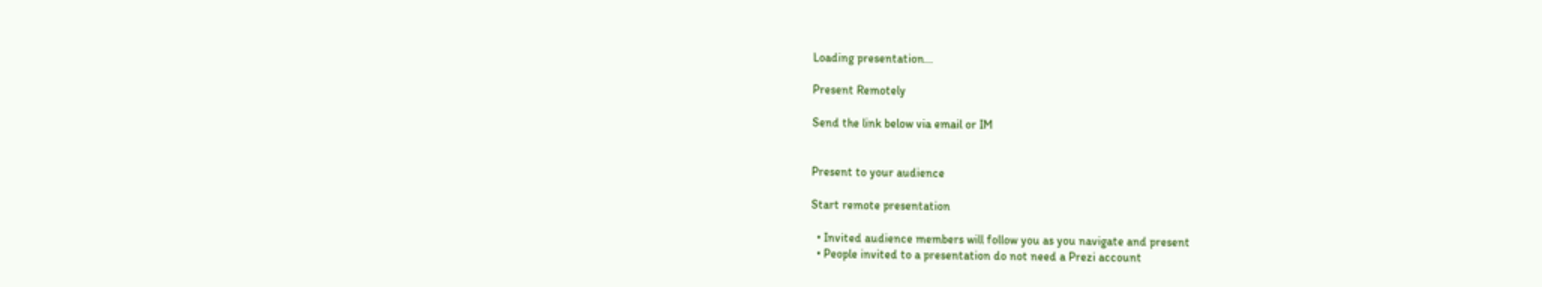Loading presentation...

Present Remotely

Send the link below via email or IM


Present to your audience

Start remote presentation

  • Invited audience members will follow you as you navigate and present
  • People invited to a presentation do not need a Prezi account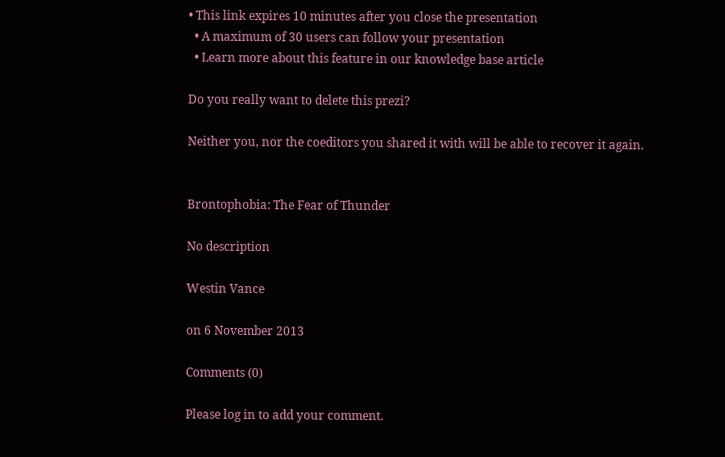• This link expires 10 minutes after you close the presentation
  • A maximum of 30 users can follow your presentation
  • Learn more about this feature in our knowledge base article

Do you really want to delete this prezi?

Neither you, nor the coeditors you shared it with will be able to recover it again.


Brontophobia: The Fear of Thunder

No description

Westin Vance

on 6 November 2013

Comments (0)

Please log in to add your comment.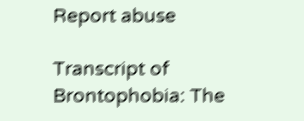Report abuse

Transcript of Brontophobia: The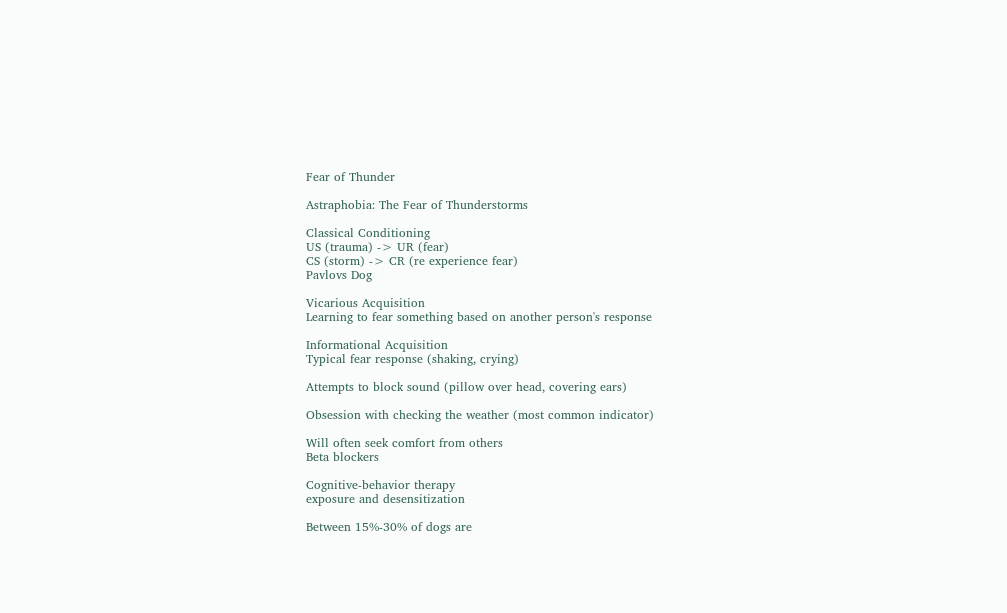Fear of Thunder

Astraphobia: The Fear of Thunderstorms

Classical Conditioning
US (trauma) -> UR (fear)
CS (storm) -> CR (re experience fear)
Pavlovs Dog

Vicarious Acquisition
Learning to fear something based on another person's response

Informational Acquisition
Typical fear response (shaking, crying)

Attempts to block sound (pillow over head, covering ears)

Obsession with checking the weather (most common indicator)

Will often seek comfort from others
Beta blockers

Cognitive-behavior therapy
exposure and desensitization

Between 15%-30% of dogs are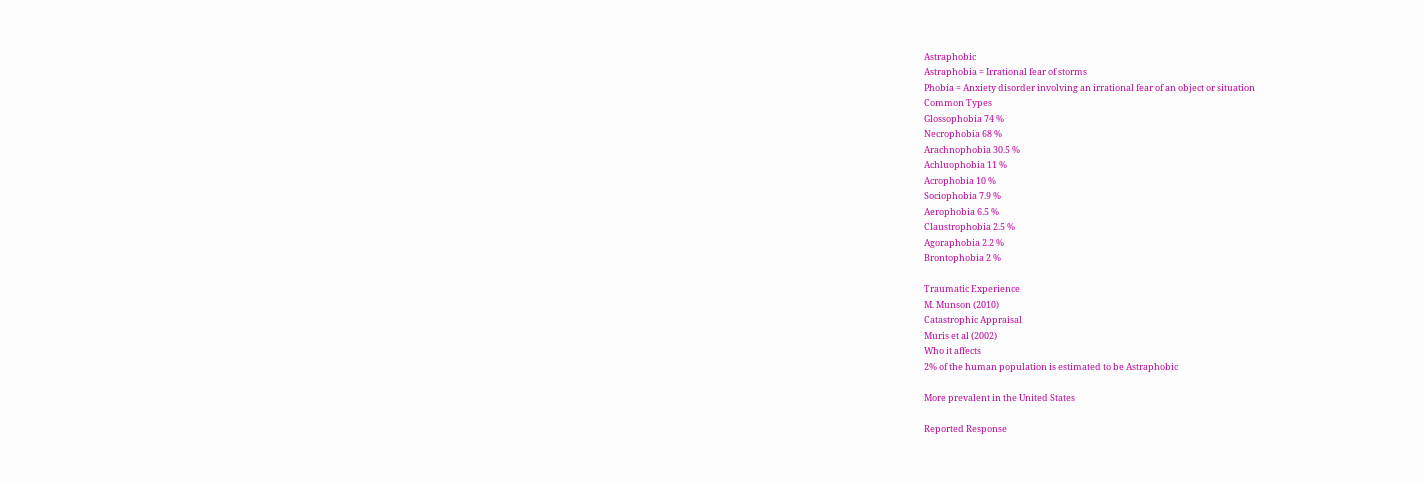Astraphobic
Astraphobia = Irrational fear of storms
Phobia = Anxiety disorder involving an irrational fear of an object or situation
Common Types
Glossophobia 74 %
Necrophobia 68 %
Arachnophobia 30.5 %
Achluophobia 11 %
Acrophobia 10 %
Sociophobia 7.9 %
Aerophobia 6.5 %
Claustrophobia 2.5 %
Agoraphobia 2.2 %
Brontophobia 2 %

Traumatic Experience
M. Munson (2010)
Catastrophic Appraisal
Muris et al (2002)
Who it affects
2% of the human population is estimated to be Astraphobic

More prevalent in the United States

Reported Response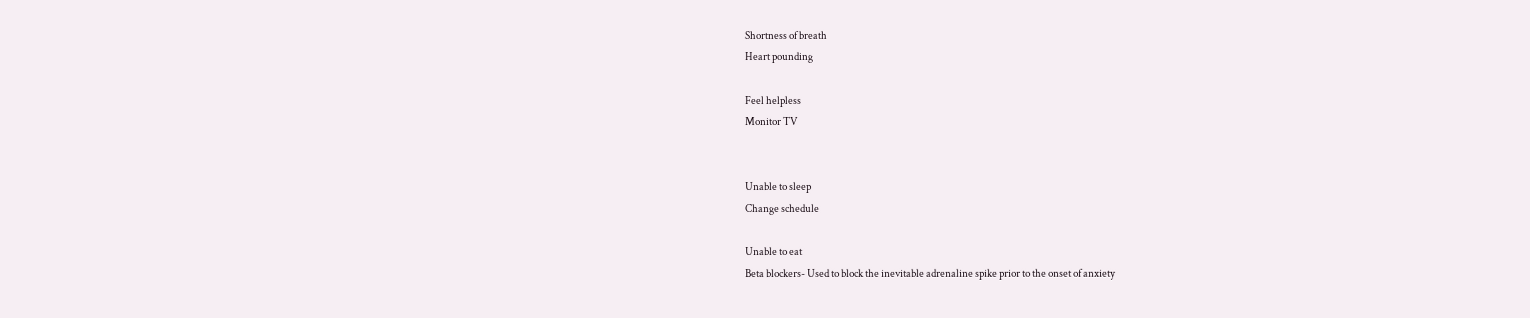Shortness of breath
Heart pounding

Feel helpless
Monitor TV


Unable to sleep
Change schedule

Unable to eat
Beta blockers- Used to block the inevitable adrenaline spike prior to the onset of anxiety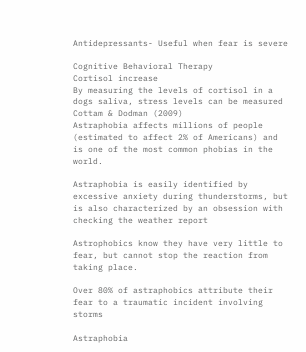Antidepressants- Useful when fear is severe

Cognitive Behavioral Therapy
Cortisol increase
By measuring the levels of cortisol in a dogs saliva, stress levels can be measured
Cottam & Dodman (2009)
Astraphobia affects millions of people (estimated to affect 2% of Americans) and is one of the most common phobias in the world.

Astraphobia is easily identified by excessive anxiety during thunderstorms, but is also characterized by an obsession with checking the weather report

Astrophobics know they have very little to fear, but cannot stop the reaction from taking place.

Over 80% of astraphobics attribute their fear to a traumatic incident involving storms

Astraphobia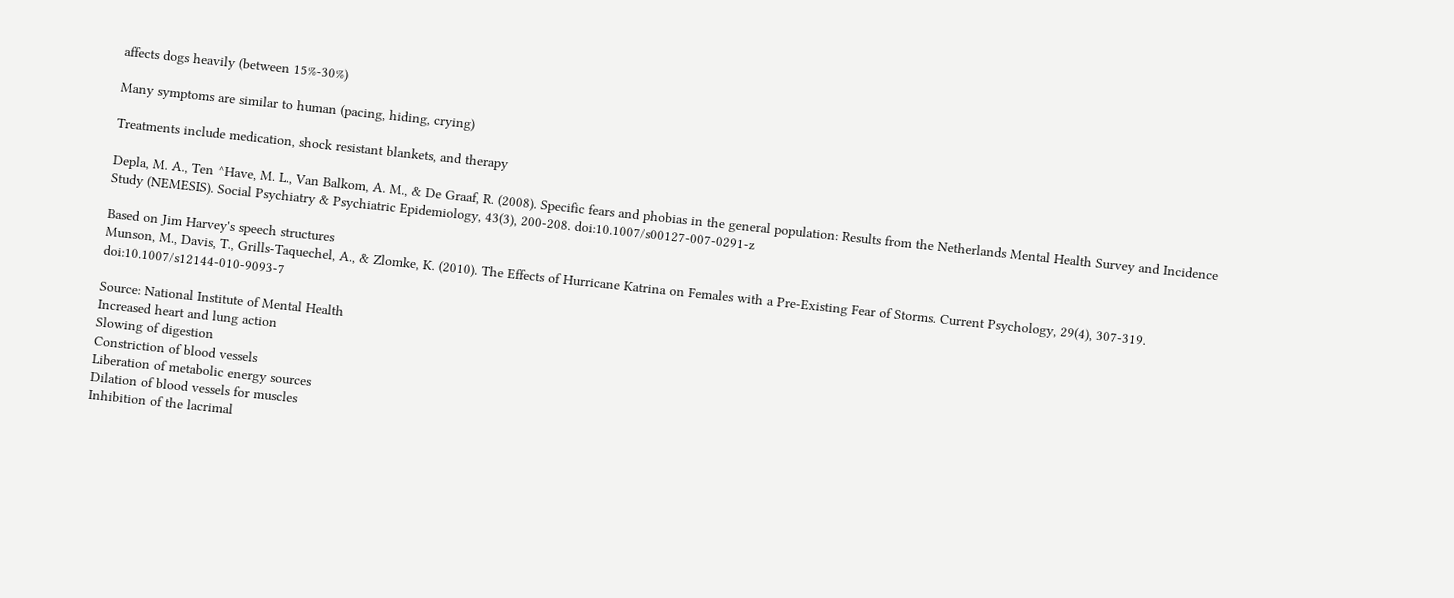affects dogs heavily (between 15%-30%)

Many symptoms are similar to human (pacing, hiding, crying)

Treatments include medication, shock resistant blankets, and therapy

Depla, M. A., Ten ^Have, M. L., Van Balkom, A. M., & De Graaf, R. (2008). Specific fears and phobias in the general population: Results from the Netherlands Mental Health Survey and Incidence Study (NEMESIS). Social Psychiatry & Psychiatric Epidemiology, 43(3), 200-208. doi:10.1007/s00127-007-0291-z

Based on Jim Harvey's speech structures
Munson, M., Davis, T., Grills-Taquechel, A., & Zlomke, K. (2010). The Effects of Hurricane Katrina on Females with a Pre-Existing Fear of Storms. Current Psychology, 29(4), 307-319. doi:10.1007/s12144-010-9093-7

Source: National Institute of Mental Health
Increased heart and lung action
Slowing of digestion
Constriction of blood vessels
Liberation of metabolic energy sources
Dilation of blood vessels for muscles
Inhibition of the lacrimal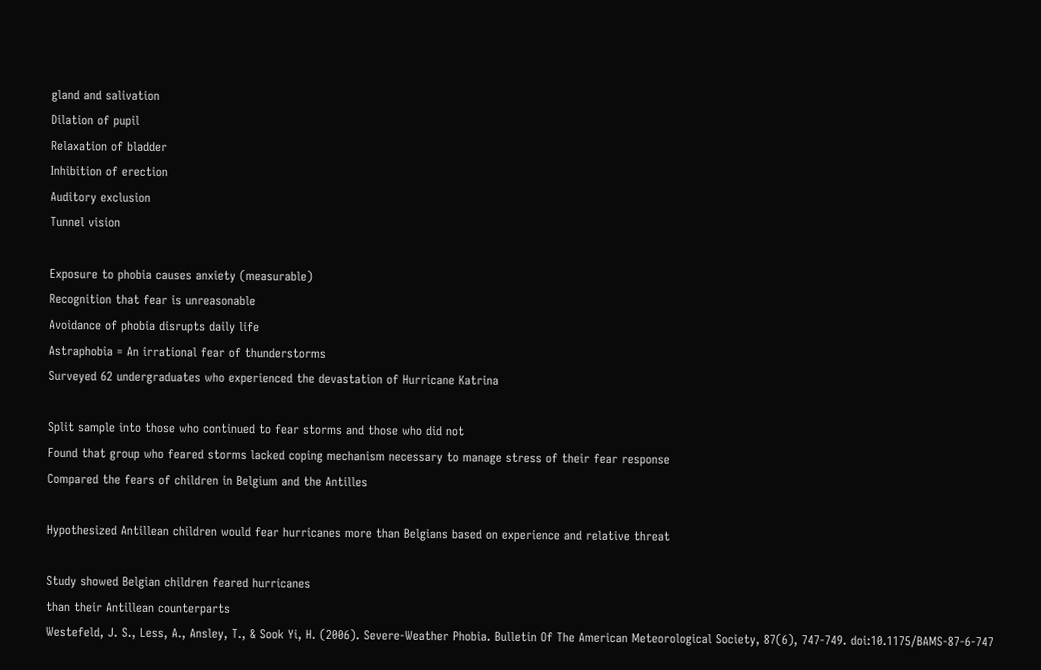gland and salivation
Dilation of pupil
Relaxation of bladder
Inhibition of erection
Auditory exclusion
Tunnel vision

Exposure to phobia causes anxiety (measurable)
Recognition that fear is unreasonable
Avoidance of phobia disrupts daily life
Astraphobia = An irrational fear of thunderstorms
Surveyed 62 undergraduates who experienced the devastation of Hurricane Katrina

Split sample into those who continued to fear storms and those who did not
Found that group who feared storms lacked coping mechanism necessary to manage stress of their fear response
Compared the fears of children in Belgium and the Antilles

Hypothesized Antillean children would fear hurricanes more than Belgians based on experience and relative threat

Study showed Belgian children feared hurricanes
than their Antillean counterparts
Westefeld, J. S., Less, A., Ansley, T., & Sook Yi, H. (2006). Severe-Weather Phobia. Bulletin Of The American Meteorological Society, 87(6), 747-749. doi:10.1175/BAMS-87-6-747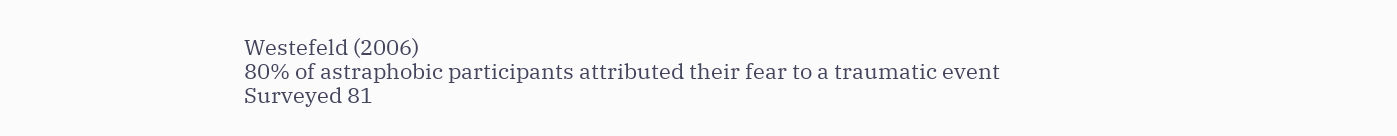Westefeld (2006)
80% of astraphobic participants attributed their fear to a traumatic event
Surveyed 81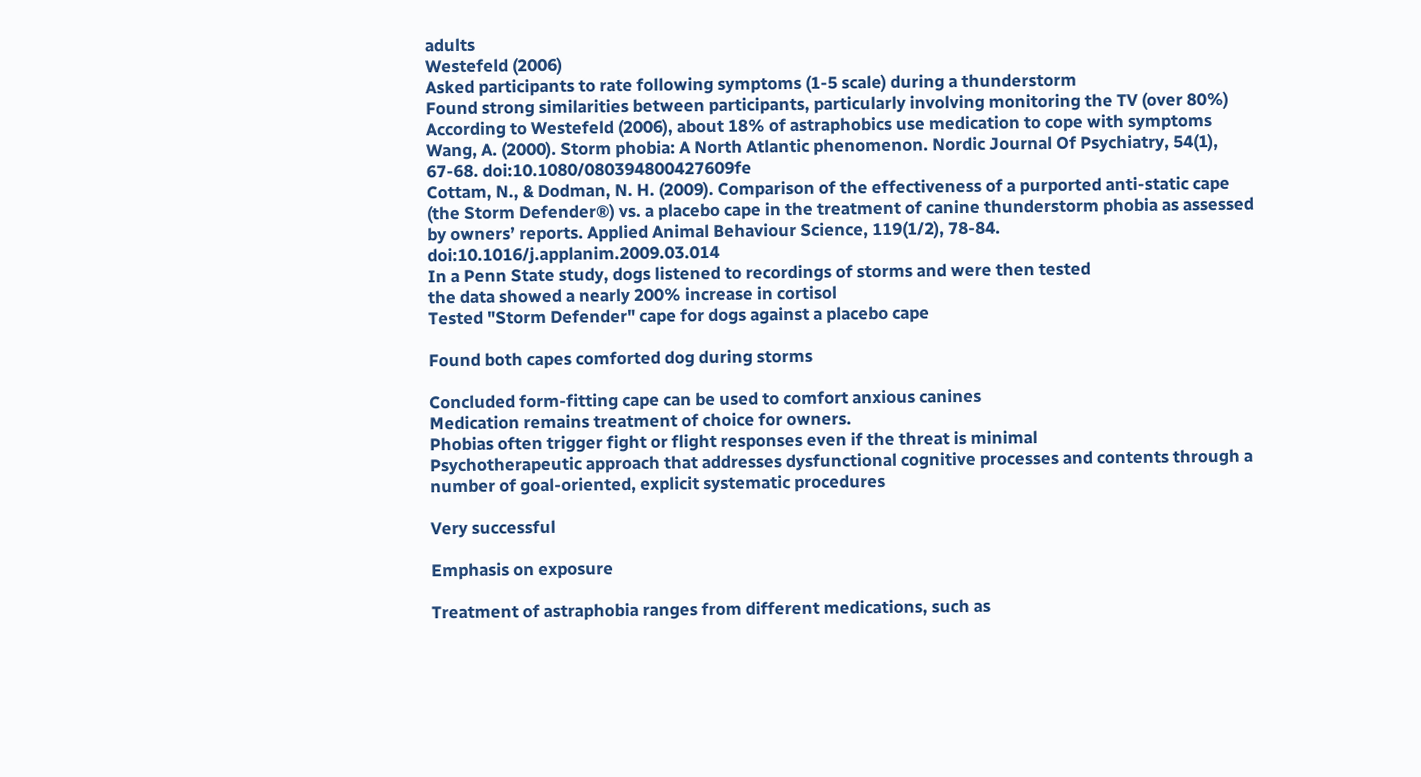adults
Westefeld (2006)
Asked participants to rate following symptoms (1-5 scale) during a thunderstorm
Found strong similarities between participants, particularly involving monitoring the TV (over 80%)
According to Westefeld (2006), about 18% of astraphobics use medication to cope with symptoms
Wang, A. (2000). Storm phobia: A North Atlantic phenomenon. Nordic Journal Of Psychiatry, 54(1), 67-68. doi:10.1080/080394800427609fe
Cottam, N., & Dodman, N. H. (2009). Comparison of the effectiveness of a purported anti-static cape (the Storm Defender®) vs. a placebo cape in the treatment of canine thunderstorm phobia as assessed by owners’ reports. Applied Animal Behaviour Science, 119(1/2), 78-84. doi:10.1016/j.applanim.2009.03.014
In a Penn State study, dogs listened to recordings of storms and were then tested
the data showed a nearly 200% increase in cortisol
Tested "Storm Defender" cape for dogs against a placebo cape

Found both capes comforted dog during storms

Concluded form-fitting cape can be used to comfort anxious canines
Medication remains treatment of choice for owners.
Phobias often trigger fight or flight responses even if the threat is minimal
Psychotherapeutic approach that addresses dysfunctional cognitive processes and contents through a number of goal-oriented, explicit systematic procedures

Very successful

Emphasis on exposure

Treatment of astraphobia ranges from different medications, such as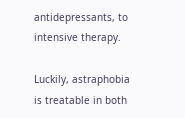antidepressants, to intensive therapy.

Luckily, astraphobia is treatable in both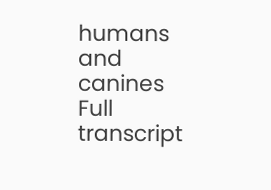humans and canines
Full transcript